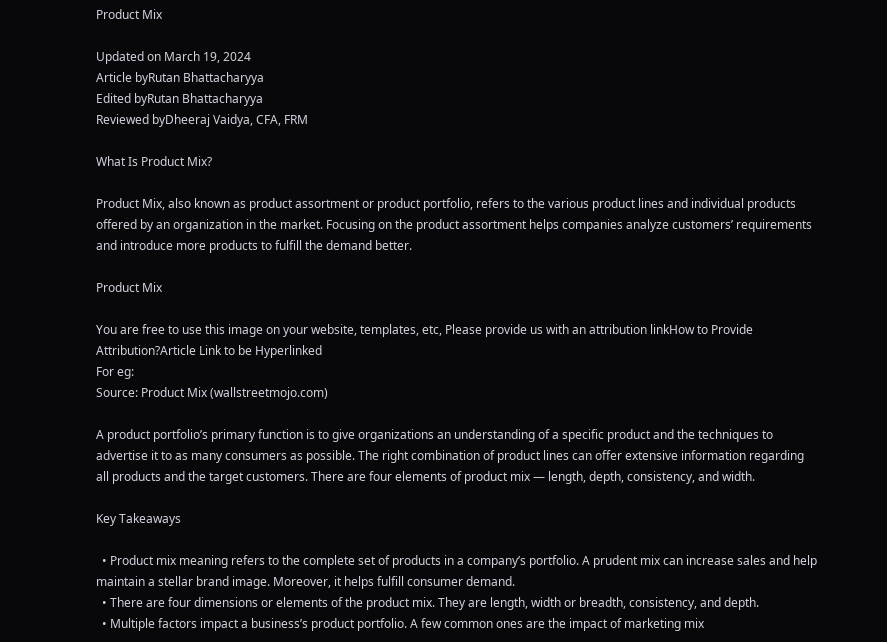Product Mix

Updated on March 19, 2024
Article byRutan Bhattacharyya
Edited byRutan Bhattacharyya
Reviewed byDheeraj Vaidya, CFA, FRM

What Is Product Mix?

Product Mix, also known as product assortment or product portfolio, refers to the various product lines and individual products offered by an organization in the market. Focusing on the product assortment helps companies analyze customers’ requirements and introduce more products to fulfill the demand better.

Product Mix

You are free to use this image on your website, templates, etc, Please provide us with an attribution linkHow to Provide Attribution?Article Link to be Hyperlinked
For eg:
Source: Product Mix (wallstreetmojo.com)

A product portfolio’s primary function is to give organizations an understanding of a specific product and the techniques to advertise it to as many consumers as possible. The right combination of product lines can offer extensive information regarding all products and the target customers. There are four elements of product mix — length, depth, consistency, and width.

Key Takeaways

  • Product mix meaning refers to the complete set of products in a company’s portfolio. A prudent mix can increase sales and help maintain a stellar brand image. Moreover, it helps fulfill consumer demand.
  • There are four dimensions or elements of the product mix. They are length, width or breadth, consistency, and depth.
  • Multiple factors impact a business’s product portfolio. A few common ones are the impact of marketing mix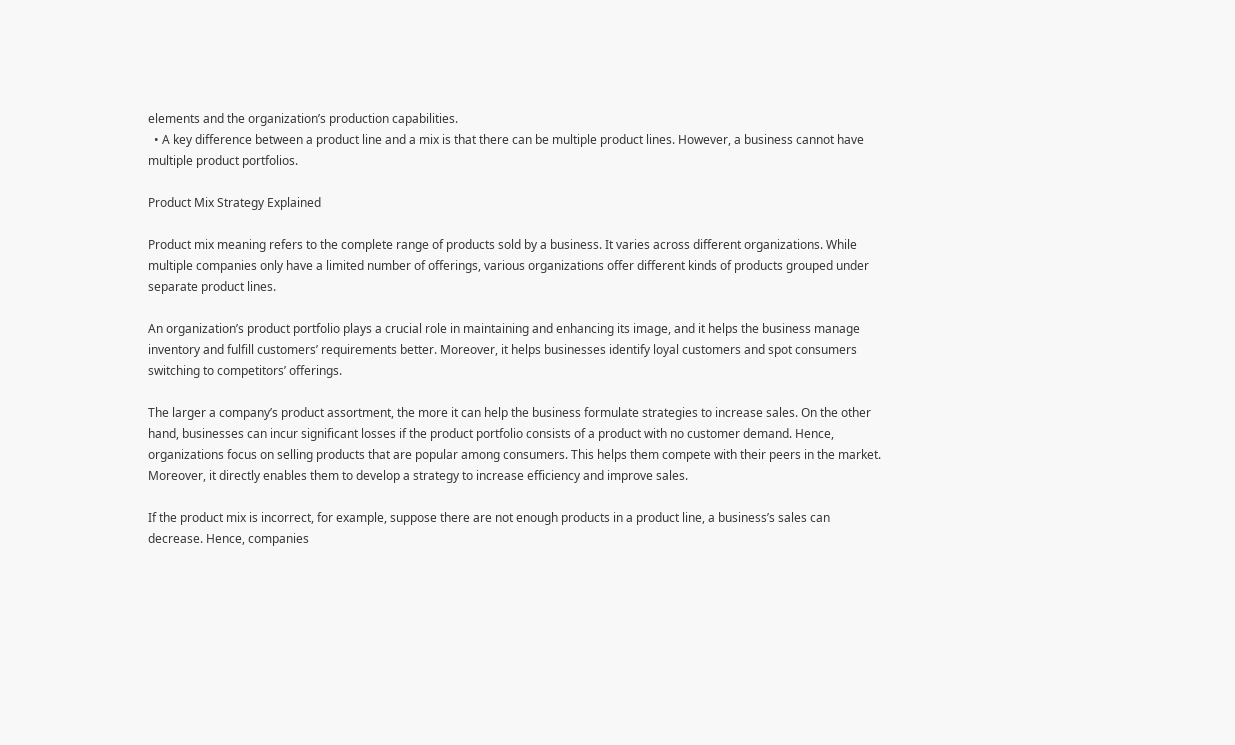elements and the organization’s production capabilities.
  • A key difference between a product line and a mix is that there can be multiple product lines. However, a business cannot have multiple product portfolios.

Product Mix Strategy Explained

Product mix meaning refers to the complete range of products sold by a business. It varies across different organizations. While multiple companies only have a limited number of offerings, various organizations offer different kinds of products grouped under separate product lines.

An organization’s product portfolio plays a crucial role in maintaining and enhancing its image, and it helps the business manage inventory and fulfill customers’ requirements better. Moreover, it helps businesses identify loyal customers and spot consumers switching to competitors’ offerings.

The larger a company’s product assortment, the more it can help the business formulate strategies to increase sales. On the other hand, businesses can incur significant losses if the product portfolio consists of a product with no customer demand. Hence, organizations focus on selling products that are popular among consumers. This helps them compete with their peers in the market. Moreover, it directly enables them to develop a strategy to increase efficiency and improve sales.

If the product mix is incorrect, for example, suppose there are not enough products in a product line, a business’s sales can decrease. Hence, companies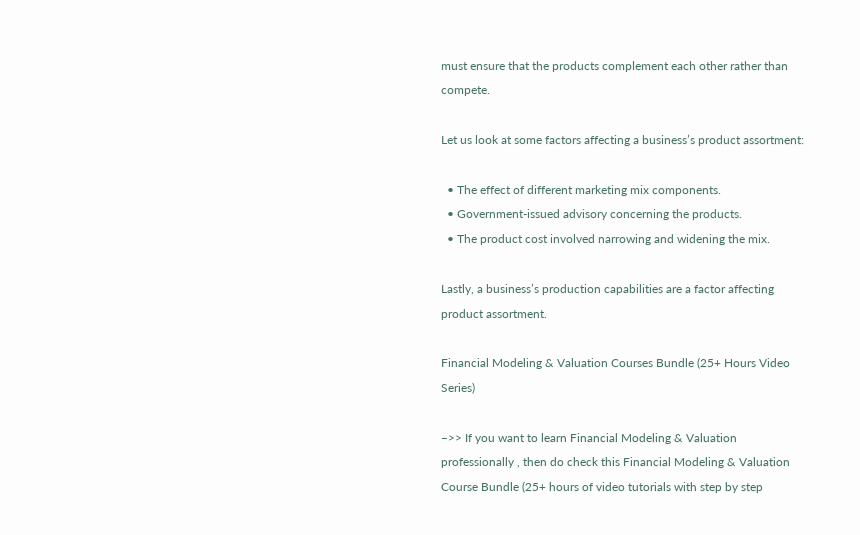must ensure that the products complement each other rather than compete.

Let us look at some factors affecting a business’s product assortment:

  • The effect of different marketing mix components.
  • Government-issued advisory concerning the products.
  • The product cost involved narrowing and widening the mix.

Lastly, a business’s production capabilities are a factor affecting product assortment.

Financial Modeling & Valuation Courses Bundle (25+ Hours Video Series)

–>> If you want to learn Financial Modeling & Valuation professionally , then do check this Financial Modeling & Valuation Course Bundle (25+ hours of video tutorials with step by step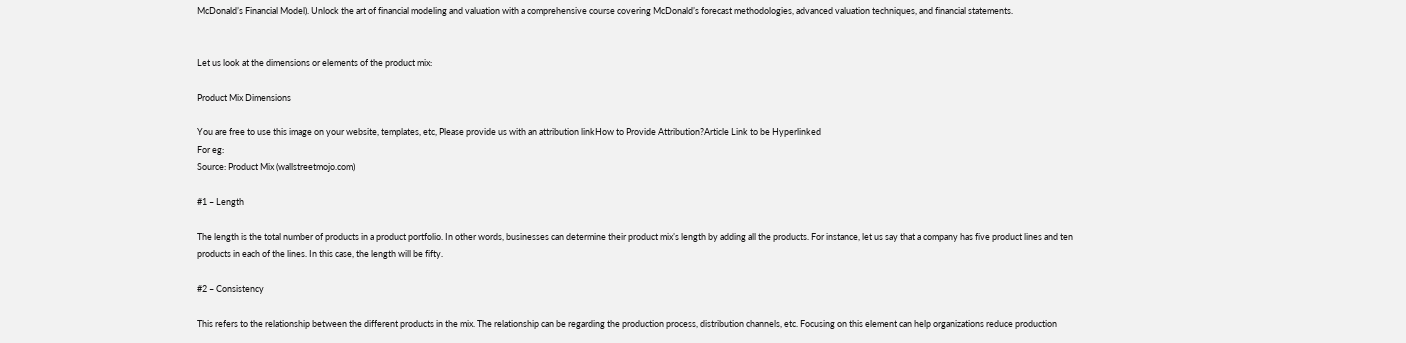McDonald’s Financial Model). Unlock the art of financial modeling and valuation with a comprehensive course covering McDonald’s forecast methodologies, advanced valuation techniques, and financial statements.


Let us look at the dimensions or elements of the product mix:

Product Mix Dimensions

You are free to use this image on your website, templates, etc, Please provide us with an attribution linkHow to Provide Attribution?Article Link to be Hyperlinked
For eg:
Source: Product Mix (wallstreetmojo.com)

#1 – Length

The length is the total number of products in a product portfolio. In other words, businesses can determine their product mix’s length by adding all the products. For instance, let us say that a company has five product lines and ten products in each of the lines. In this case, the length will be fifty.

#2 – Consistency

This refers to the relationship between the different products in the mix. The relationship can be regarding the production process, distribution channels, etc. Focusing on this element can help organizations reduce production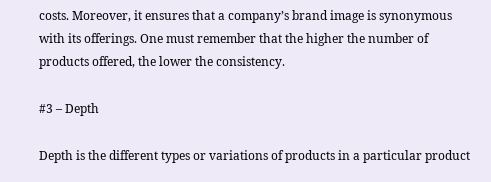costs. Moreover, it ensures that a company’s brand image is synonymous with its offerings. One must remember that the higher the number of products offered, the lower the consistency.

#3 – Depth

Depth is the different types or variations of products in a particular product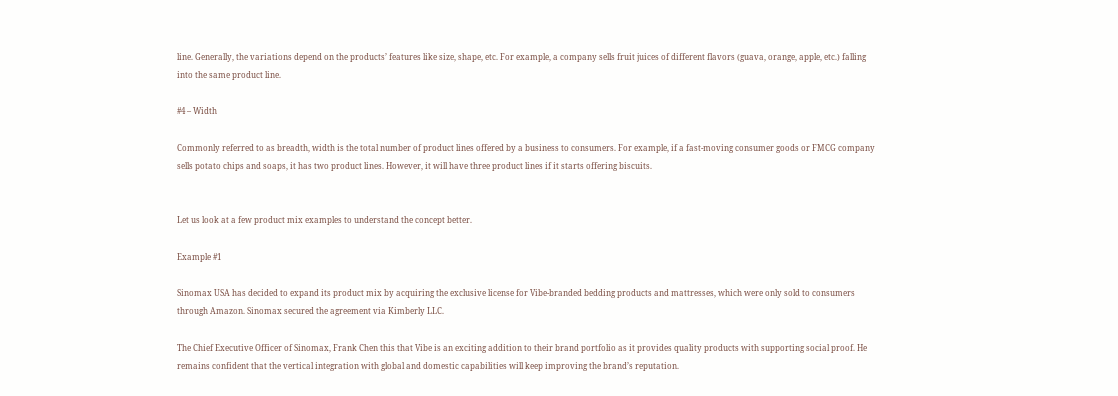line. Generally, the variations depend on the products’ features like size, shape, etc. For example, a company sells fruit juices of different flavors (guava, orange, apple, etc.) falling into the same product line.

#4 – Width

Commonly referred to as breadth, width is the total number of product lines offered by a business to consumers. For example, if a fast-moving consumer goods or FMCG company sells potato chips and soaps, it has two product lines. However, it will have three product lines if it starts offering biscuits.


Let us look at a few product mix examples to understand the concept better.

Example #1

Sinomax USA has decided to expand its product mix by acquiring the exclusive license for Vibe-branded bedding products and mattresses, which were only sold to consumers through Amazon. Sinomax secured the agreement via Kimberly LLC.

The Chief Executive Officer of Sinomax, Frank Chen this that Vibe is an exciting addition to their brand portfolio as it provides quality products with supporting social proof. He remains confident that the vertical integration with global and domestic capabilities will keep improving the brand’s reputation.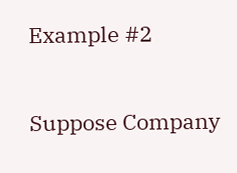Example #2

Suppose Company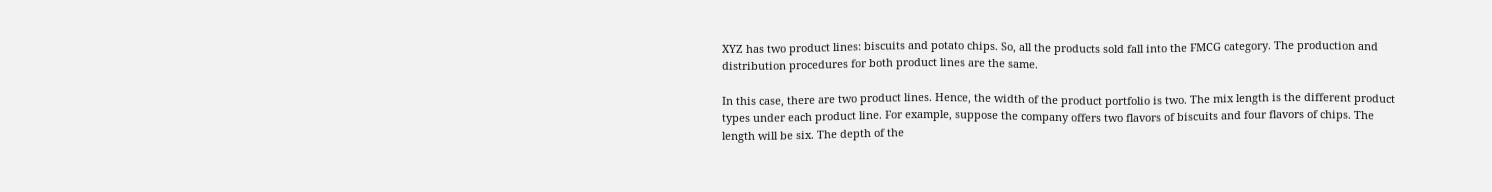XYZ has two product lines: biscuits and potato chips. So, all the products sold fall into the FMCG category. The production and distribution procedures for both product lines are the same.

In this case, there are two product lines. Hence, the width of the product portfolio is two. The mix length is the different product types under each product line. For example, suppose the company offers two flavors of biscuits and four flavors of chips. The length will be six. The depth of the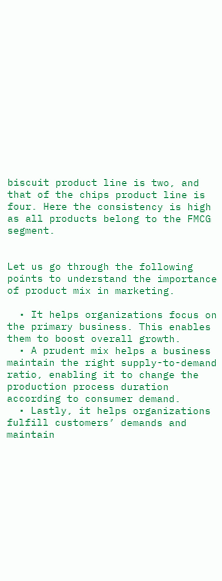biscuit product line is two, and that of the chips product line is four. Here the consistency is high as all products belong to the FMCG segment.


Let us go through the following points to understand the importance of product mix in marketing.

  • It helps organizations focus on the primary business. This enables them to boost overall growth.
  • A prudent mix helps a business maintain the right supply-to-demand ratio, enabling it to change the production process duration according to consumer demand.
  • Lastly, it helps organizations fulfill customers’ demands and maintain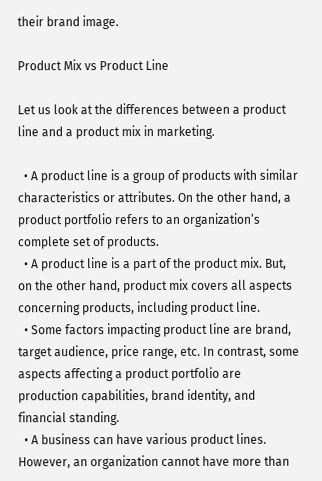their brand image.

Product Mix vs Product Line

Let us look at the differences between a product line and a product mix in marketing.

  • A product line is a group of products with similar characteristics or attributes. On the other hand, a product portfolio refers to an organization’s complete set of products.
  • A product line is a part of the product mix. But, on the other hand, product mix covers all aspects concerning products, including product line.
  • Some factors impacting product line are brand, target audience, price range, etc. In contrast, some aspects affecting a product portfolio are production capabilities, brand identity, and financial standing.
  • A business can have various product lines. However, an organization cannot have more than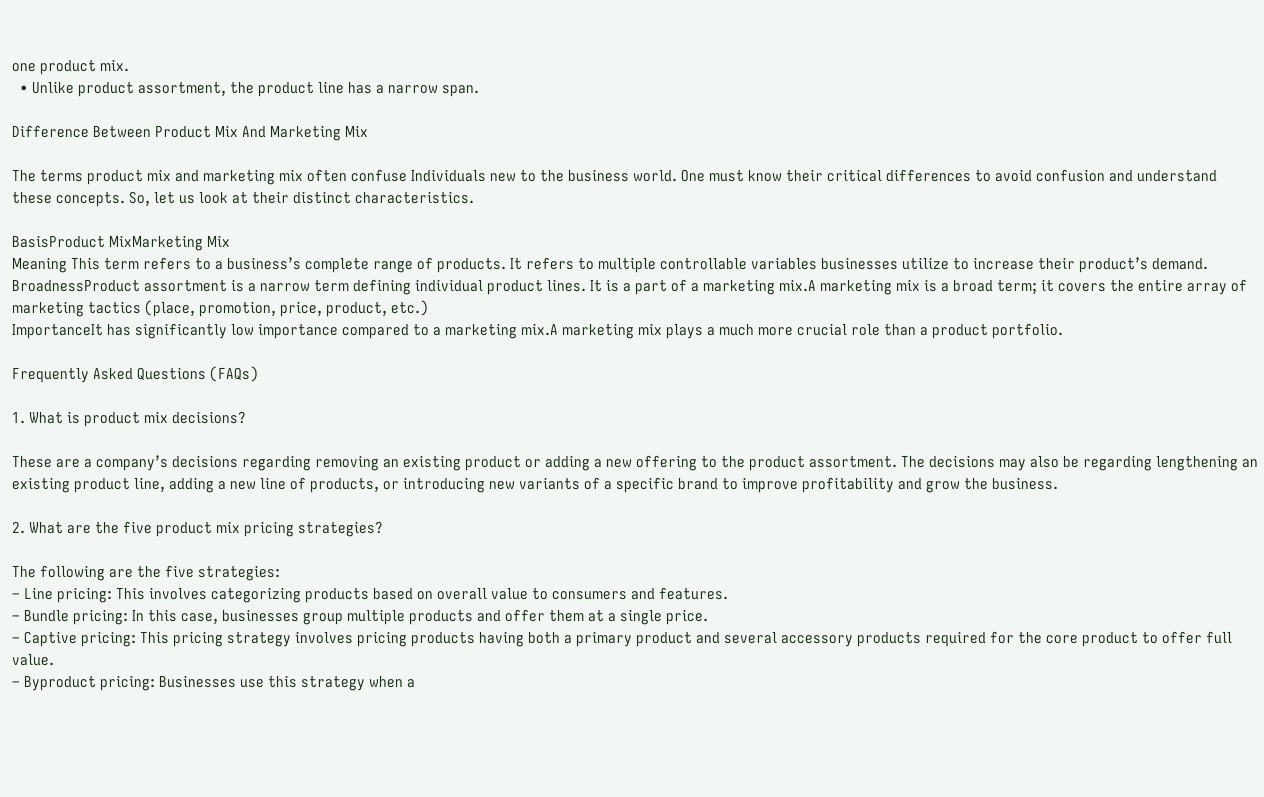one product mix.
  • Unlike product assortment, the product line has a narrow span.

Difference Between Product Mix And Marketing Mix

The terms product mix and marketing mix often confuse Individuals new to the business world. One must know their critical differences to avoid confusion and understand these concepts. So, let us look at their distinct characteristics.

BasisProduct MixMarketing Mix
Meaning This term refers to a business’s complete range of products. It refers to multiple controllable variables businesses utilize to increase their product’s demand.
BroadnessProduct assortment is a narrow term defining individual product lines. It is a part of a marketing mix.A marketing mix is a broad term; it covers the entire array of marketing tactics (place, promotion, price, product, etc.)
ImportanceIt has significantly low importance compared to a marketing mix.A marketing mix plays a much more crucial role than a product portfolio.

Frequently Asked Questions (FAQs)

1. What is product mix decisions?

These are a company’s decisions regarding removing an existing product or adding a new offering to the product assortment. The decisions may also be regarding lengthening an existing product line, adding a new line of products, or introducing new variants of a specific brand to improve profitability and grow the business.

2. What are the five product mix pricing strategies?

The following are the five strategies:
– Line pricing: This involves categorizing products based on overall value to consumers and features.
– Bundle pricing: In this case, businesses group multiple products and offer them at a single price.
– Captive pricing: This pricing strategy involves pricing products having both a primary product and several accessory products required for the core product to offer full value.
– Byproduct pricing: Businesses use this strategy when a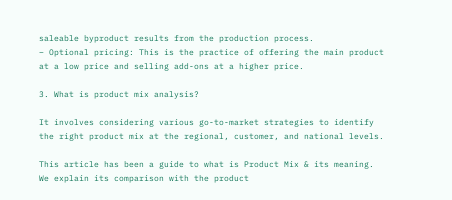saleable byproduct results from the production process.
– Optional pricing: This is the practice of offering the main product at a low price and selling add-ons at a higher price.

3. What is product mix analysis?

It involves considering various go-to-market strategies to identify the right product mix at the regional, customer, and national levels.

This article has been a guide to what is Product Mix & its meaning. We explain its comparison with the product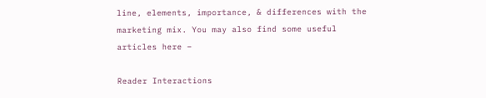line, elements, importance, & differences with the marketing mix. You may also find some useful articles here –

Reader Interactions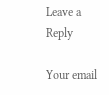Leave a Reply

Your email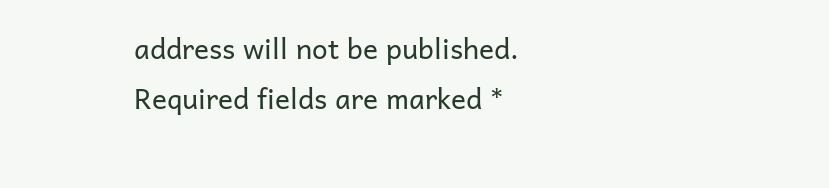address will not be published. Required fields are marked *